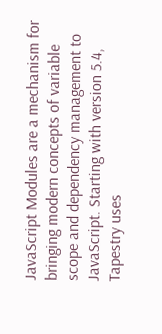JavaScript Modules are a mechanism for bringing modern concepts of variable scope and dependency management to JavaScript. Starting with version 5.4, Tapestry uses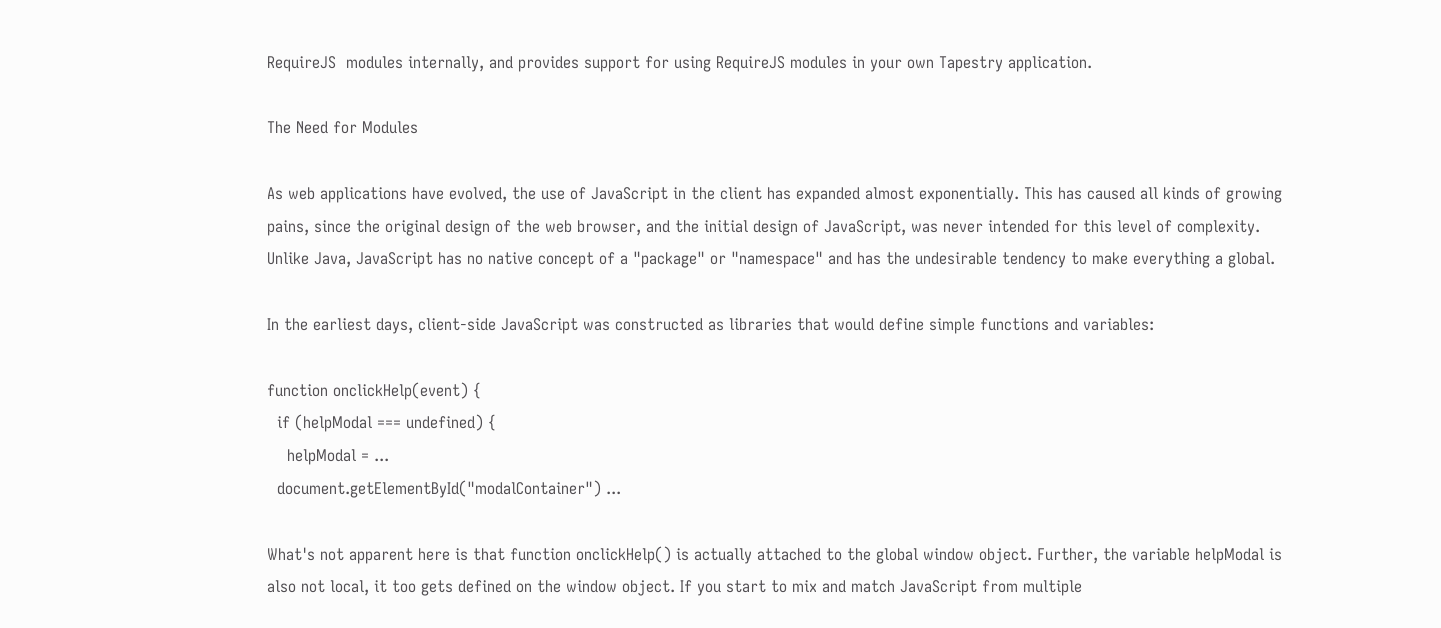RequireJS  modules internally, and provides support for using RequireJS modules in your own Tapestry application.

The Need for Modules

As web applications have evolved, the use of JavaScript in the client has expanded almost exponentially. This has caused all kinds of growing pains, since the original design of the web browser, and the initial design of JavaScript, was never intended for this level of complexity. Unlike Java, JavaScript has no native concept of a "package" or "namespace" and has the undesirable tendency to make everything a global.

In the earliest days, client-side JavaScript was constructed as libraries that would define simple functions and variables:

function onclickHelp(event) {
  if (helpModal === undefined) {
    helpModal = ...
  document.getElementById("modalContainer") ...

What's not apparent here is that function onclickHelp() is actually attached to the global window object. Further, the variable helpModal is also not local, it too gets defined on the window object. If you start to mix and match JavaScript from multiple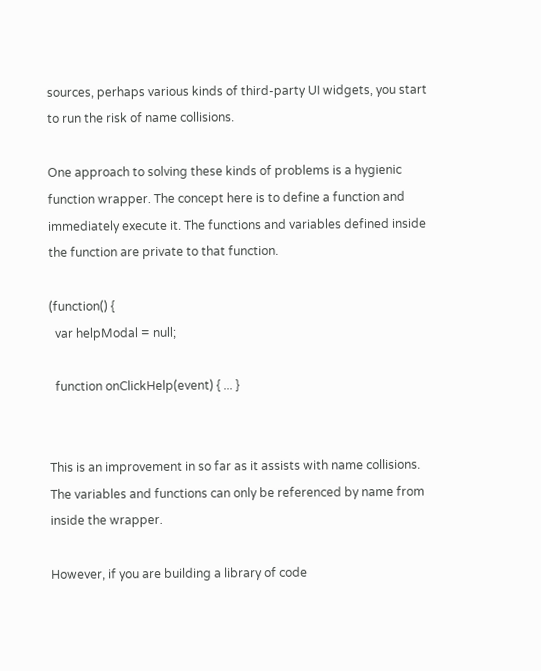sources, perhaps various kinds of third-party UI widgets, you start to run the risk of name collisions.

One approach to solving these kinds of problems is a hygienic function wrapper. The concept here is to define a function and immediately execute it. The functions and variables defined inside the function are private to that function.

(function() {
  var helpModal = null;

  function onClickHelp(event) { ... }


This is an improvement in so far as it assists with name collisions. The variables and functions can only be referenced by name from inside the wrapper.

However, if you are building a library of code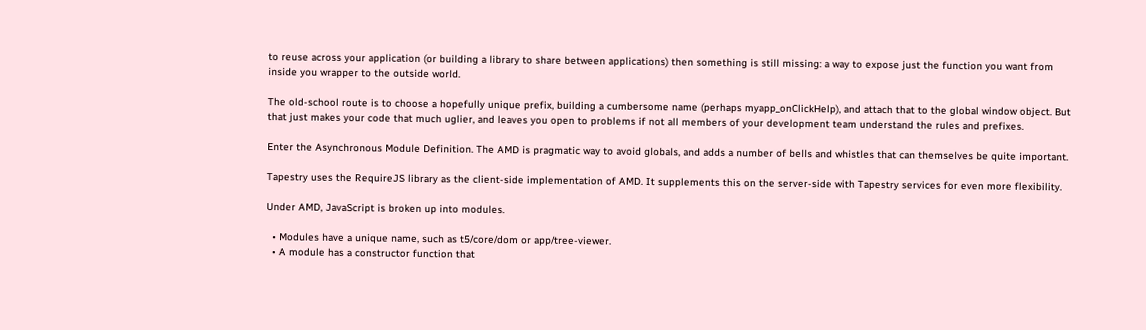to reuse across your application (or building a library to share between applications) then something is still missing: a way to expose just the function you want from inside you wrapper to the outside world.

The old-school route is to choose a hopefully unique prefix, building a cumbersome name (perhaps myapp_onClickHelp), and attach that to the global window object. But that just makes your code that much uglier, and leaves you open to problems if not all members of your development team understand the rules and prefixes.

Enter the Asynchronous Module Definition. The AMD is pragmatic way to avoid globals, and adds a number of bells and whistles that can themselves be quite important.

Tapestry uses the RequireJS library as the client-side implementation of AMD. It supplements this on the server-side with Tapestry services for even more flexibility.

Under AMD, JavaScript is broken up into modules.

  • Modules have a unique name, such as t5/core/dom or app/tree-viewer.
  • A module has a constructor function that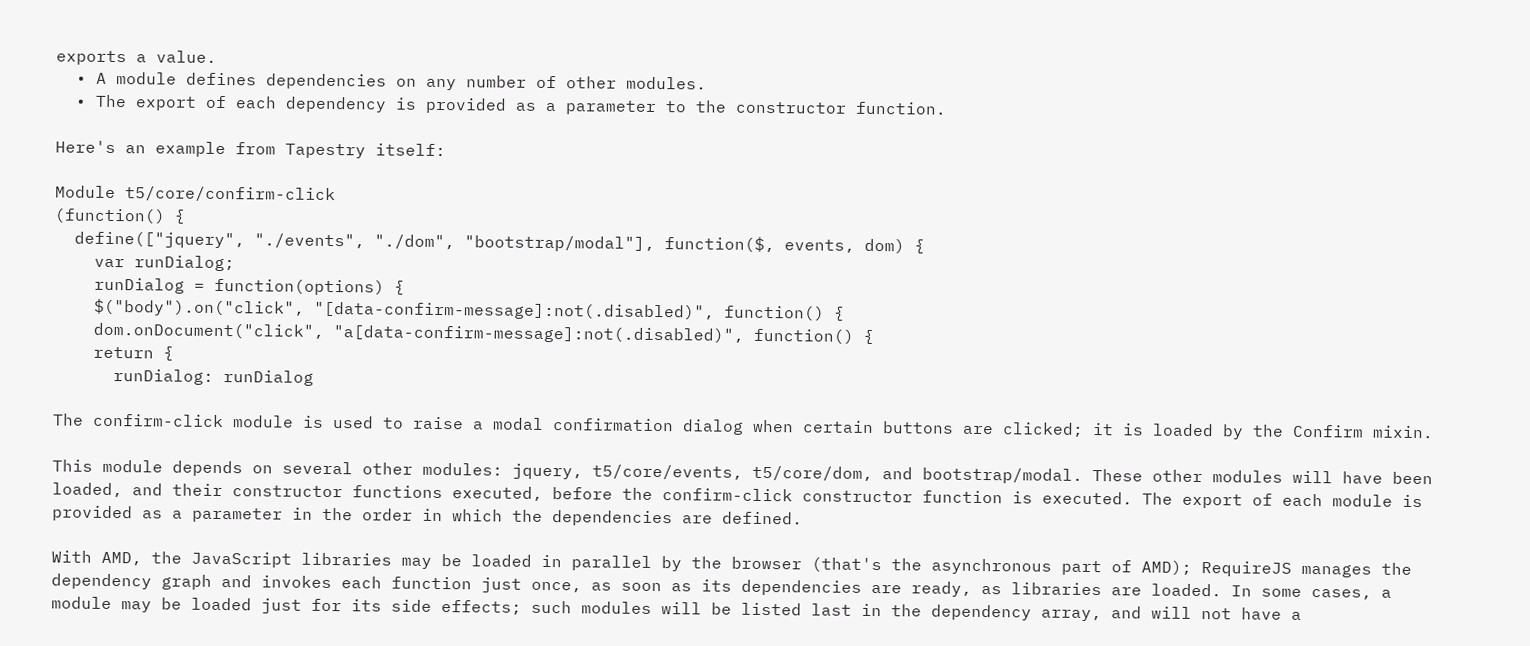exports a value.
  • A module defines dependencies on any number of other modules.
  • The export of each dependency is provided as a parameter to the constructor function.

Here's an example from Tapestry itself:

Module t5/core/confirm-click
(function() {
  define(["jquery", "./events", "./dom", "bootstrap/modal"], function($, events, dom) {
    var runDialog;
    runDialog = function(options) {
    $("body").on("click", "[data-confirm-message]:not(.disabled)", function() {
    dom.onDocument("click", "a[data-confirm-message]:not(.disabled)", function() {
    return {
      runDialog: runDialog

The confirm-click module is used to raise a modal confirmation dialog when certain buttons are clicked; it is loaded by the Confirm mixin.

This module depends on several other modules: jquery, t5/core/events, t5/core/dom, and bootstrap/modal. These other modules will have been loaded, and their constructor functions executed, before the confirm-click constructor function is executed. The export of each module is provided as a parameter in the order in which the dependencies are defined.

With AMD, the JavaScript libraries may be loaded in parallel by the browser (that's the asynchronous part of AMD); RequireJS manages the dependency graph and invokes each function just once, as soon as its dependencies are ready, as libraries are loaded. In some cases, a module may be loaded just for its side effects; such modules will be listed last in the dependency array, and will not have a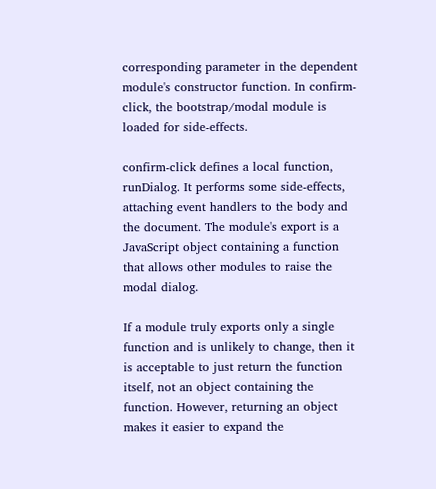corresponding parameter in the dependent module's constructor function. In confirm-click, the bootstrap/modal module is loaded for side-effects.

confirm-click defines a local function, runDialog. It performs some side-effects, attaching event handlers to the body and the document. The module's export is a JavaScript object containing a function that allows other modules to raise the modal dialog.

If a module truly exports only a single function and is unlikely to change, then it is acceptable to just return the function itself, not an object containing the function. However, returning an object makes it easier to expand the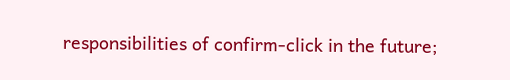responsibilities of confirm-click in the future;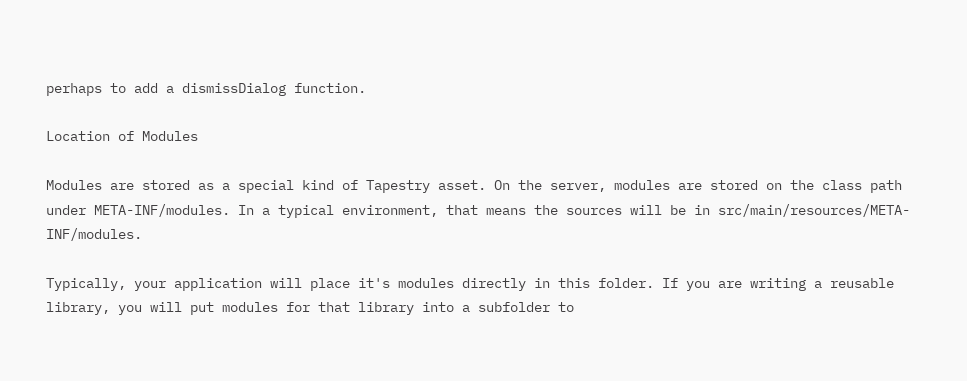perhaps to add a dismissDialog function.

Location of Modules

Modules are stored as a special kind of Tapestry asset. On the server, modules are stored on the class path under META-INF/modules. In a typical environment, that means the sources will be in src/main/resources/META-INF/modules.

Typically, your application will place it's modules directly in this folder. If you are writing a reusable library, you will put modules for that library into a subfolder to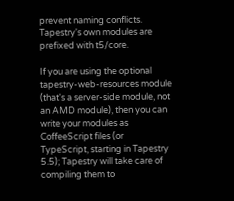prevent naming conflicts. Tapestry's own modules are prefixed with t5/core.

If you are using the optional tapestry-web-resources module (that's a server-side module, not an AMD module), then you can write your modules as CoffeeScript files (or TypeScript, starting in Tapestry 5.5); Tapestry will take care of compiling them to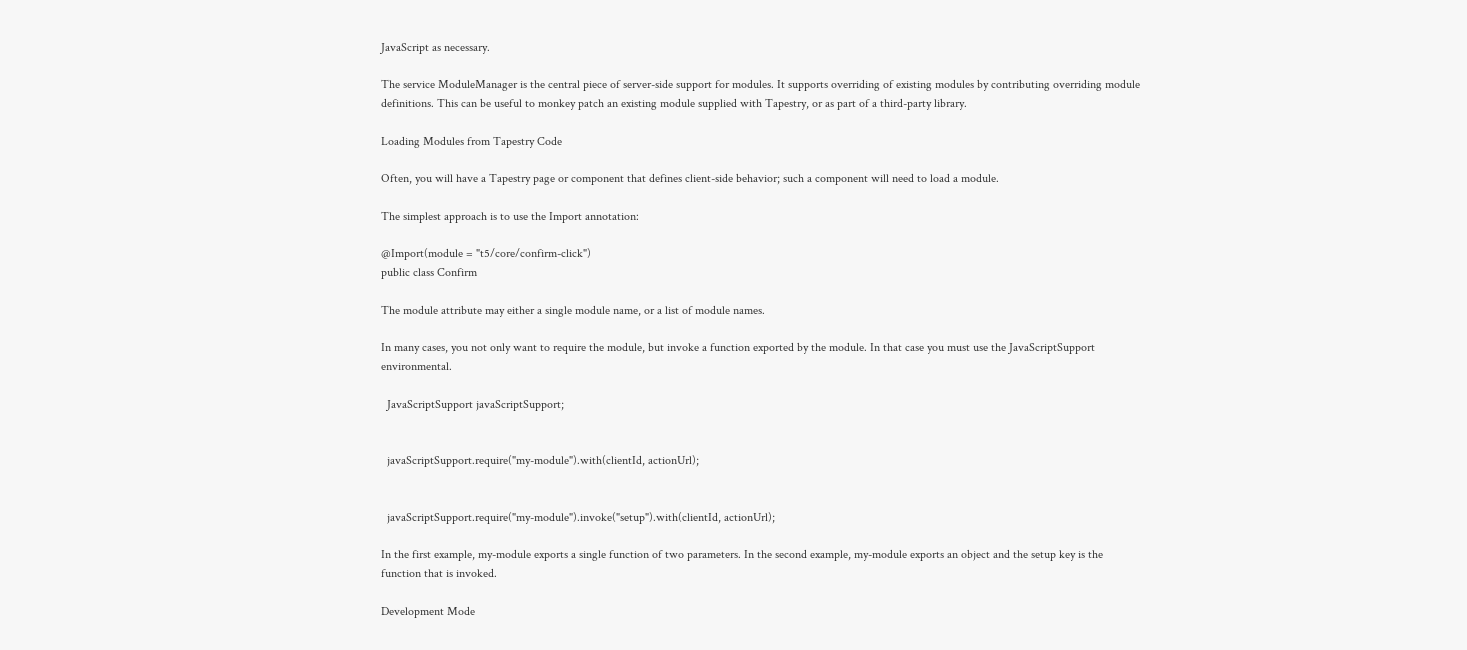JavaScript as necessary.

The service ModuleManager is the central piece of server-side support for modules. It supports overriding of existing modules by contributing overriding module definitions. This can be useful to monkey patch an existing module supplied with Tapestry, or as part of a third-party library.

Loading Modules from Tapestry Code

Often, you will have a Tapestry page or component that defines client-side behavior; such a component will need to load a module.

The simplest approach is to use the Import annotation:

@Import(module = "t5/core/confirm-click")
public class Confirm

The module attribute may either a single module name, or a list of module names.

In many cases, you not only want to require the module, but invoke a function exported by the module. In that case you must use the JavaScriptSupport environmental.

  JavaScriptSupport javaScriptSupport;


  javaScriptSupport.require("my-module").with(clientId, actionUrl);


  javaScriptSupport.require("my-module").invoke("setup").with(clientId, actionUrl);

In the first example, my-module exports a single function of two parameters. In the second example, my-module exports an object and the setup key is the function that is invoked.

Development Mode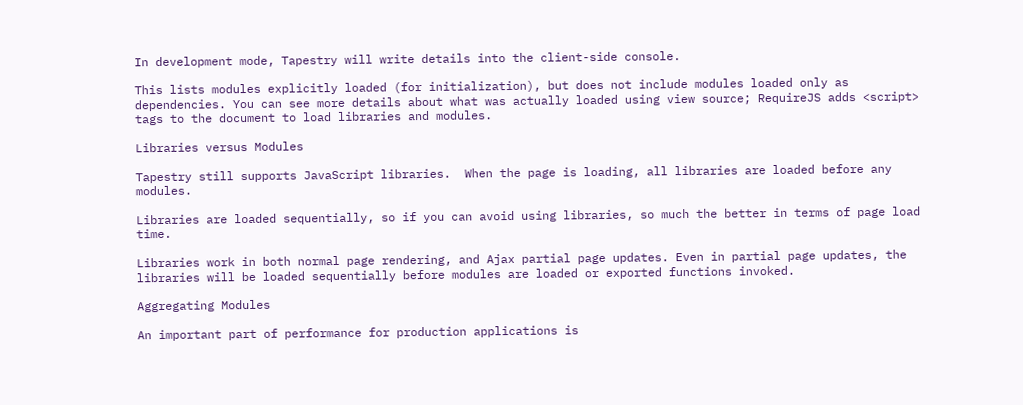In development mode, Tapestry will write details into the client-side console.

This lists modules explicitly loaded (for initialization), but does not include modules loaded only as dependencies. You can see more details about what was actually loaded using view source; RequireJS adds <script> tags to the document to load libraries and modules.

Libraries versus Modules

Tapestry still supports JavaScript libraries.  When the page is loading, all libraries are loaded before any modules.

Libraries are loaded sequentially, so if you can avoid using libraries, so much the better in terms of page load time.

Libraries work in both normal page rendering, and Ajax partial page updates. Even in partial page updates, the libraries will be loaded sequentially before modules are loaded or exported functions invoked.

Aggregating Modules

An important part of performance for production applications is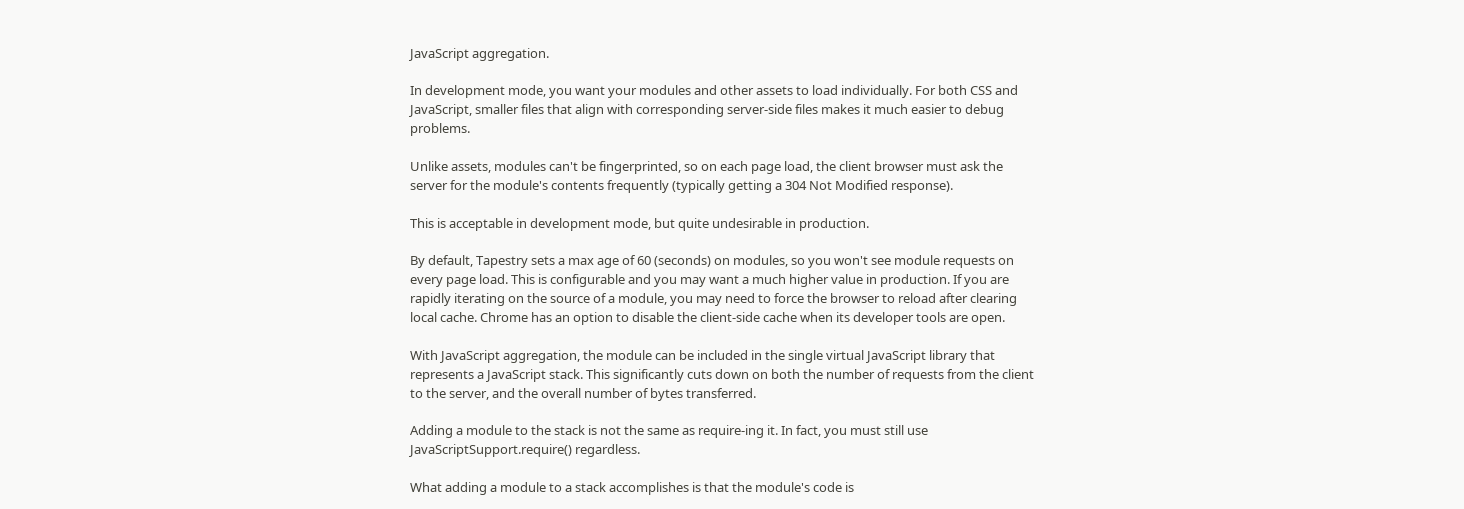JavaScript aggregation.

In development mode, you want your modules and other assets to load individually. For both CSS and JavaScript, smaller files that align with corresponding server-side files makes it much easier to debug problems.

Unlike assets, modules can't be fingerprinted, so on each page load, the client browser must ask the server for the module's contents frequently (typically getting a 304 Not Modified response).

This is acceptable in development mode, but quite undesirable in production.

By default, Tapestry sets a max age of 60 (seconds) on modules, so you won't see module requests on every page load. This is configurable and you may want a much higher value in production. If you are rapidly iterating on the source of a module, you may need to force the browser to reload after clearing local cache. Chrome has an option to disable the client-side cache when its developer tools are open.

With JavaScript aggregation, the module can be included in the single virtual JavaScript library that represents a JavaScript stack. This significantly cuts down on both the number of requests from the client to the server, and the overall number of bytes transferred.

Adding a module to the stack is not the same as require-ing it. In fact, you must still use JavaScriptSupport.require() regardless.

What adding a module to a stack accomplishes is that the module's code is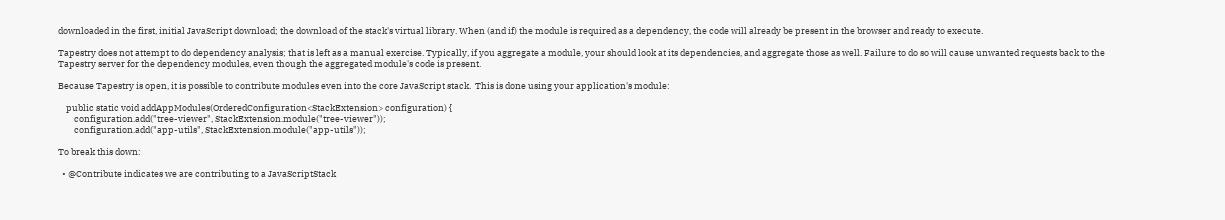downloaded in the first, initial JavaScript download; the download of the stack's virtual library. When (and if) the module is required as a dependency, the code will already be present in the browser and ready to execute.

Tapestry does not attempt to do dependency analysis; that is left as a manual exercise. Typically, if you aggregate a module, your should look at its dependencies, and aggregate those as well. Failure to do so will cause unwanted requests back to the Tapestry server for the dependency modules, even though the aggregated module's code is present.

Because Tapestry is open, it is possible to contribute modules even into the core JavaScript stack.  This is done using your application's module:

    public static void addAppModules(OrderedConfiguration<StackExtension> configuration) {
        configuration.add("tree-viewer", StackExtension.module("tree-viewer"));
        configuration.add("app-utils", StackExtension.module("app-utils"));

To break this down:

  • @Contribute indicates we are contributing to a JavaScriptStack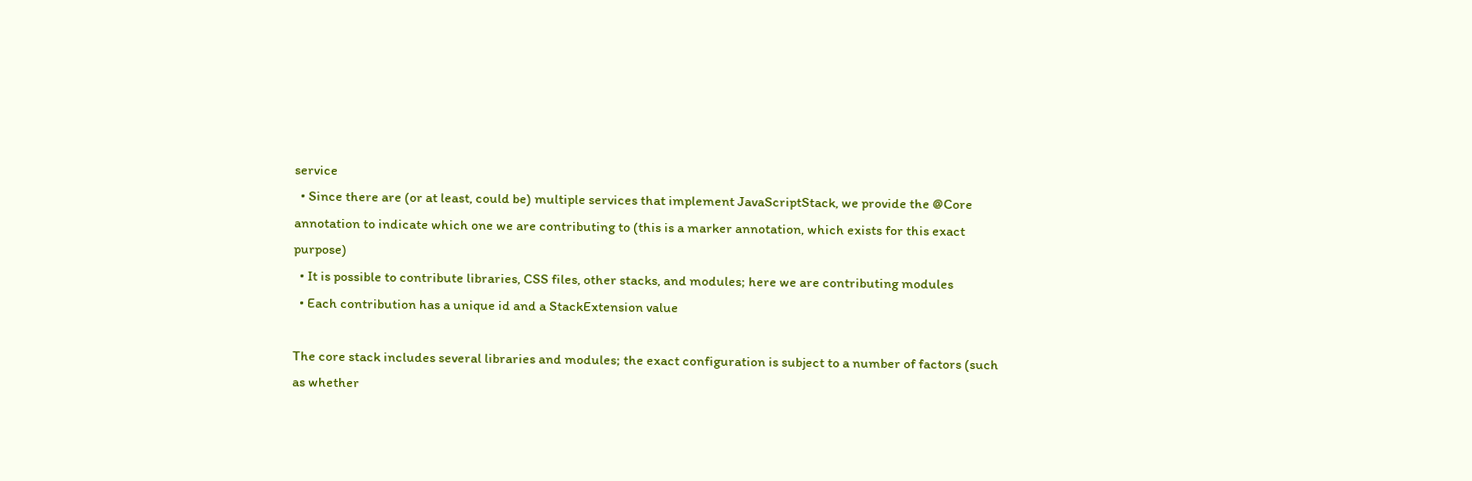service
  • Since there are (or at least, could be) multiple services that implement JavaScriptStack, we provide the @Core annotation to indicate which one we are contributing to (this is a marker annotation, which exists for this exact purpose)
  • It is possible to contribute libraries, CSS files, other stacks, and modules; here we are contributing modules
  • Each contribution has a unique id and a StackExtension value

The core stack includes several libraries and modules; the exact configuration is subject to a number of factors (such as whether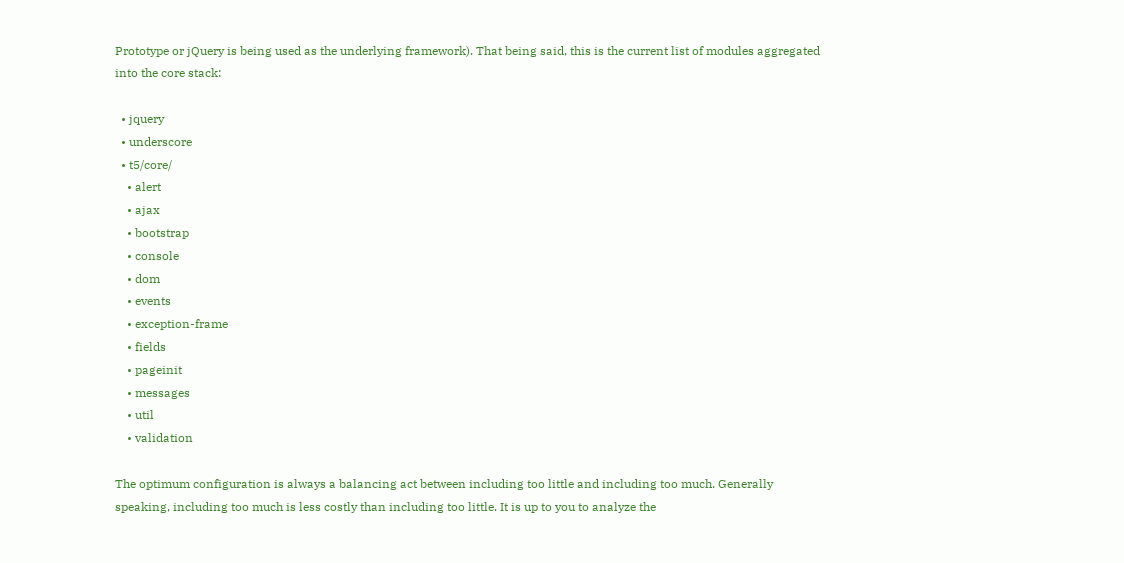Prototype or jQuery is being used as the underlying framework). That being said, this is the current list of modules aggregated into the core stack:

  • jquery
  • underscore
  • t5/core/
    • alert
    • ajax
    • bootstrap
    • console
    • dom
    • events
    • exception-frame
    • fields
    • pageinit
    • messages
    • util
    • validation

The optimum configuration is always a balancing act between including too little and including too much. Generally speaking, including too much is less costly than including too little. It is up to you to analyze the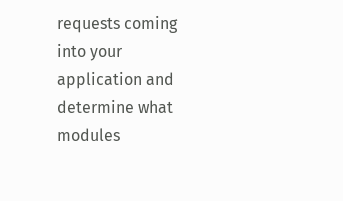requests coming into your application and determine what modules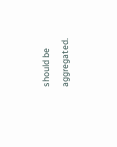should be aggregated.